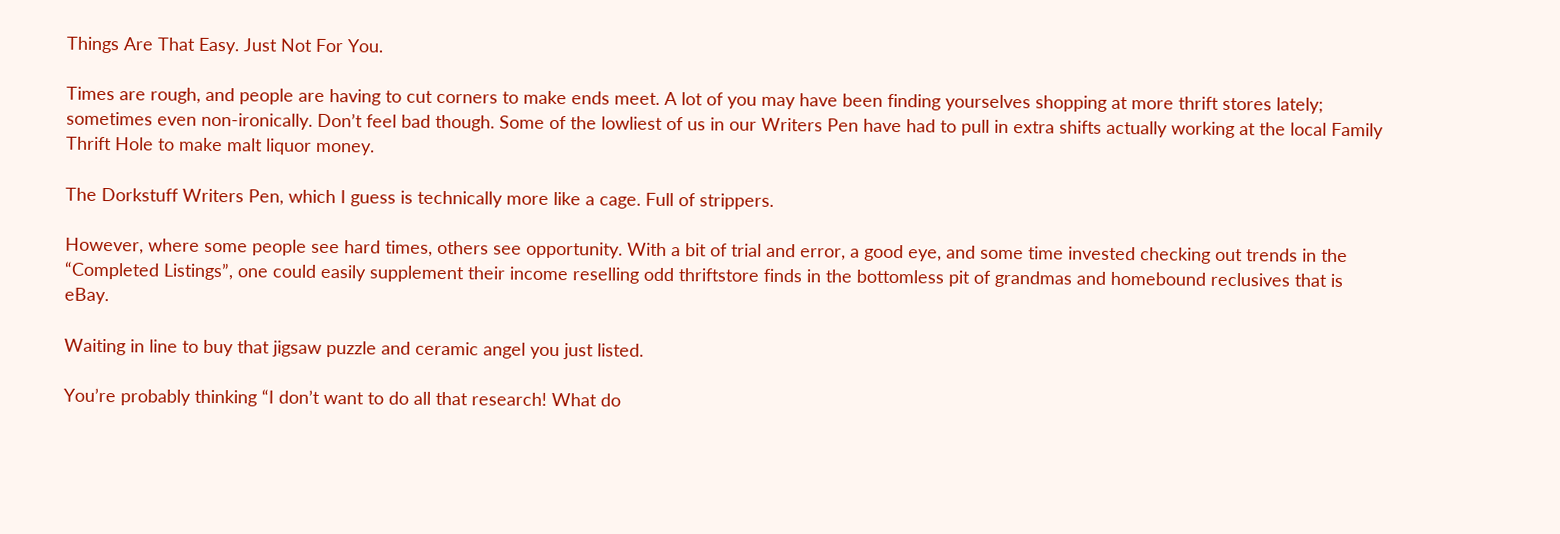Things Are That Easy. Just Not For You.

Times are rough, and people are having to cut corners to make ends meet. A lot of you may have been finding yourselves shopping at more thrift stores lately; sometimes even non-ironically. Don’t feel bad though. Some of the lowliest of us in our Writers Pen have had to pull in extra shifts actually working at the local Family Thrift Hole to make malt liquor money.

The Dorkstuff Writers Pen, which I guess is technically more like a cage. Full of strippers.

However, where some people see hard times, others see opportunity. With a bit of trial and error, a good eye, and some time invested checking out trends in the “Completed Listings”, one could easily supplement their income reselling odd thriftstore finds in the bottomless pit of grandmas and homebound reclusives that is eBay.

Waiting in line to buy that jigsaw puzzle and ceramic angel you just listed.

You’re probably thinking “I don’t want to do all that research! What do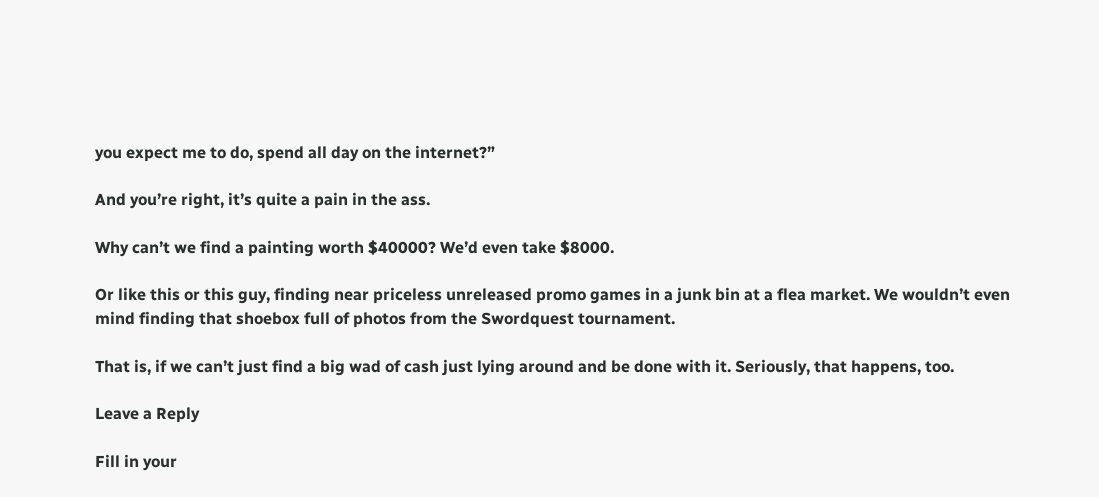you expect me to do, spend all day on the internet?”

And you’re right, it’s quite a pain in the ass.

Why can’t we find a painting worth $40000? We’d even take $8000.

Or like this or this guy, finding near priceless unreleased promo games in a junk bin at a flea market. We wouldn’t even mind finding that shoebox full of photos from the Swordquest tournament.

That is, if we can’t just find a big wad of cash just lying around and be done with it. Seriously, that happens, too.

Leave a Reply

Fill in your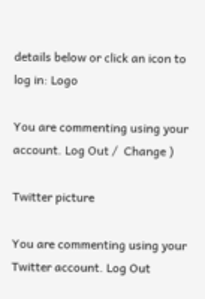details below or click an icon to log in: Logo

You are commenting using your account. Log Out /  Change )

Twitter picture

You are commenting using your Twitter account. Log Out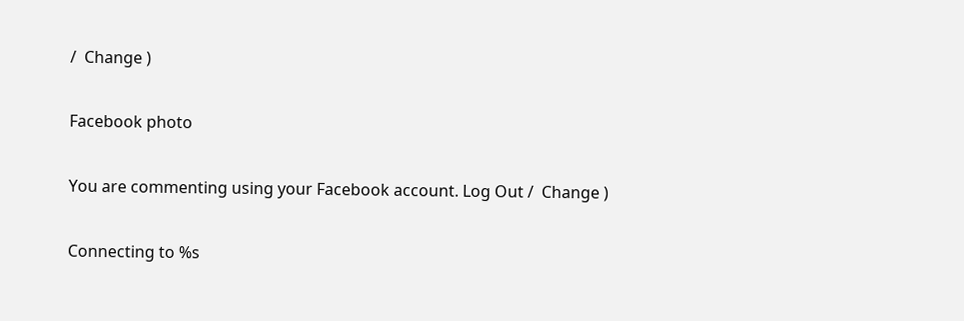/  Change )

Facebook photo

You are commenting using your Facebook account. Log Out /  Change )

Connecting to %s